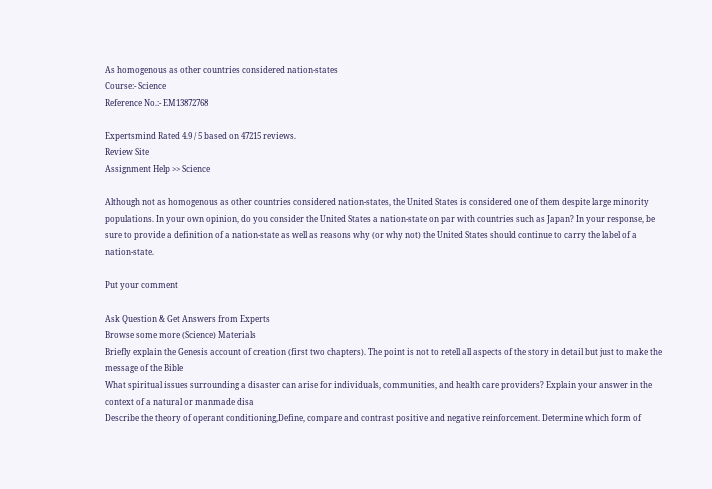As homogenous as other countries considered nation-states
Course:- Science
Reference No.:- EM13872768

Expertsmind Rated 4.9 / 5 based on 47215 reviews.
Review Site
Assignment Help >> Science

Although not as homogenous as other countries considered nation-states, the United States is considered one of them despite large minority populations. In your own opinion, do you consider the United States a nation-state on par with countries such as Japan? In your response, be sure to provide a definition of a nation-state as well as reasons why (or why not) the United States should continue to carry the label of a nation-state.

Put your comment

Ask Question & Get Answers from Experts
Browse some more (Science) Materials
Briefly explain the Genesis account of creation (first two chapters). The point is not to retell all aspects of the story in detail but just to make the message of the Bible
What spiritual issues surrounding a disaster can arise for individuals, communities, and health care providers? Explain your answer in the context of a natural or manmade disa
Describe the theory of operant conditioning,Define, compare and contrast positive and negative reinforcement. Determine which form of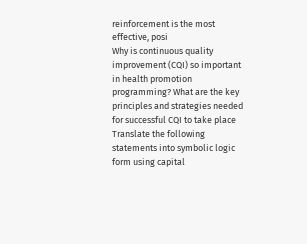reinforcement is the most effective, posi
Why is continuous quality improvement (CQI) so important in health promotion programming? What are the key principles and strategies needed for successful CQI to take place
Translate the following statements into symbolic logic form using capital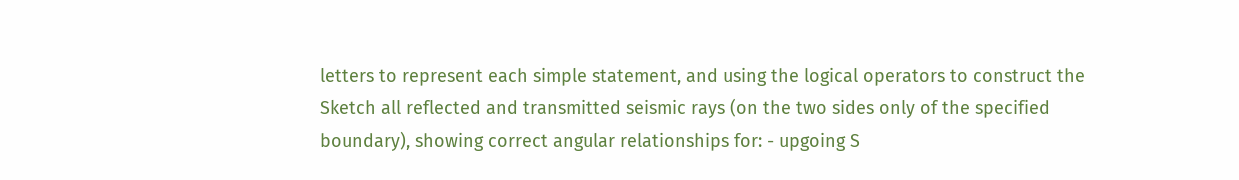letters to represent each simple statement, and using the logical operators to construct the
Sketch all reflected and transmitted seismic rays (on the two sides only of the specified boundary), showing correct angular relationships for: - upgoing S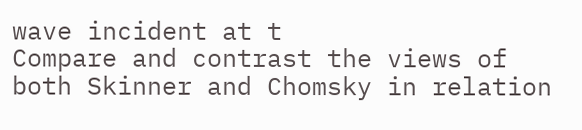wave incident at t
Compare and contrast the views of both Skinner and Chomsky in relation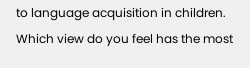to language acquisition in children. Which view do you feel has the most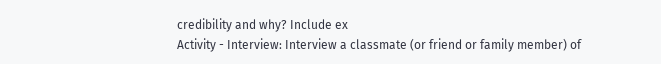credibility and why? Include ex
Activity - Interview: Interview a classmate (or friend or family member) of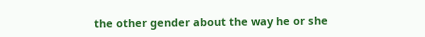the other gender about the way he or she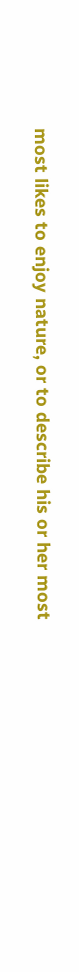most likes to enjoy nature, or to describe his or her most